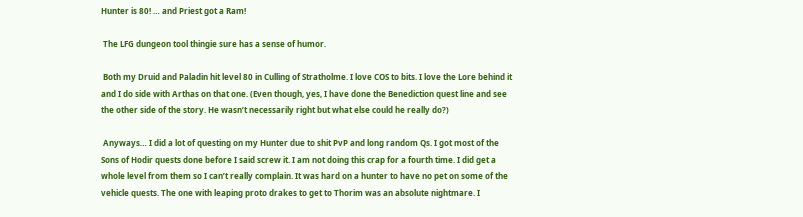Hunter is 80! … and Priest got a Ram!

 The LFG dungeon tool thingie sure has a sense of humor.

 Both my Druid and Paladin hit level 80 in Culling of Stratholme. I love COS to bits. I love the Lore behind it and I do side with Arthas on that one. (Even though, yes, I have done the Benediction quest line and see the other side of the story. He wasn’t necessarily right but what else could he really do?)

 Anyways… I did a lot of questing on my Hunter due to shit PvP and long random Qs. I got most of the Sons of Hodir quests done before I said screw it. I am not doing this crap for a fourth time. I did get a whole level from them so I can’t really complain. It was hard on a hunter to have no pet on some of the vehicle quests. The one with leaping proto drakes to get to Thorim was an absolute nightmare. I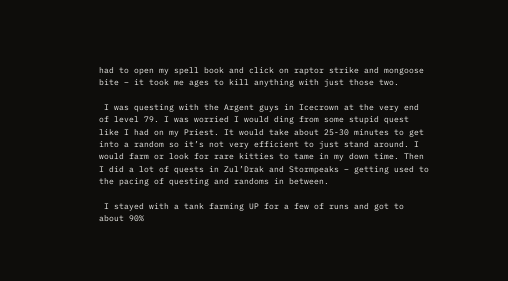had to open my spell book and click on raptor strike and mongoose bite – it took me ages to kill anything with just those two.

 I was questing with the Argent guys in Icecrown at the very end of level 79. I was worried I would ding from some stupid quest like I had on my Priest. It would take about 25-30 minutes to get into a random so it’s not very efficient to just stand around. I would farm or look for rare kitties to tame in my down time. Then I did a lot of quests in Zul’Drak and Stormpeaks – getting used to the pacing of questing and randoms in between.

 I stayed with a tank farming UP for a few of runs and got to about 90%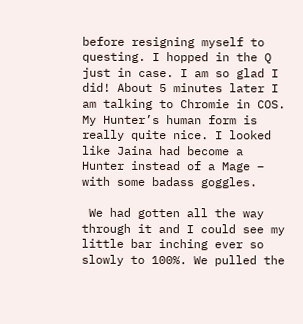before resigning myself to questing. I hopped in the Q just in case. I am so glad I did! About 5 minutes later I am talking to Chromie in COS. My Hunter’s human form is really quite nice. I looked like Jaina had become a Hunter instead of a Mage – with some badass goggles.

 We had gotten all the way through it and I could see my little bar inching ever so slowly to 100%. We pulled the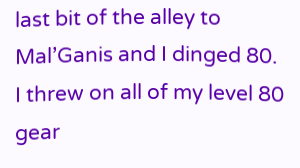last bit of the alley to Mal’Ganis and I dinged 80. I threw on all of my level 80 gear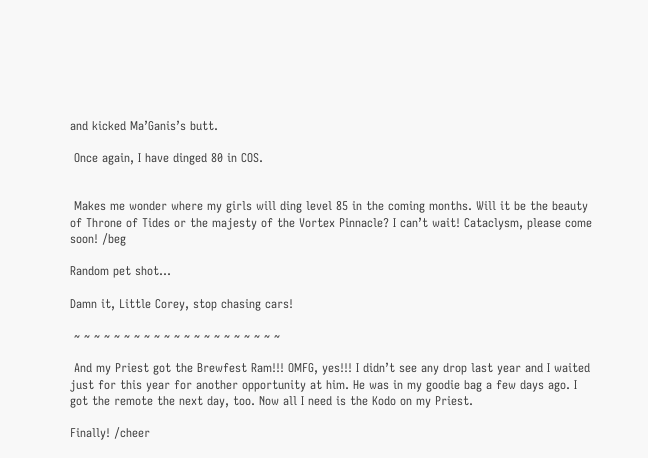and kicked Ma’Ganis’s butt.

 Once again, I have dinged 80 in COS.


 Makes me wonder where my girls will ding level 85 in the coming months. Will it be the beauty of Throne of Tides or the majesty of the Vortex Pinnacle? I can’t wait! Cataclysm, please come soon! /beg

Random pet shot…

Damn it, Little Corey, stop chasing cars!

 ~ ~ ~ ~ ~ ~ ~ ~ ~ ~ ~ ~ ~ ~ ~ ~ ~ ~ ~ ~ ~

 And my Priest got the Brewfest Ram!!! OMFG, yes!!! I didn’t see any drop last year and I waited just for this year for another opportunity at him. He was in my goodie bag a few days ago. I got the remote the next day, too. Now all I need is the Kodo on my Priest.

Finally! /cheer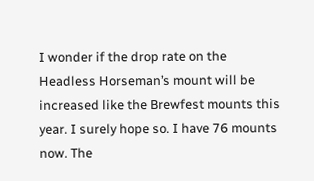I wonder if the drop rate on the Headless Horseman’s mount will be increased like the Brewfest mounts this year. I surely hope so. I have 76 mounts now. The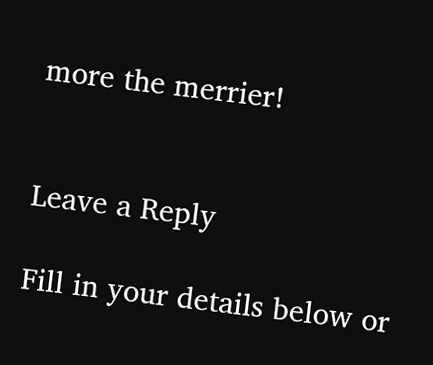more the merrier!


Leave a Reply

Fill in your details below or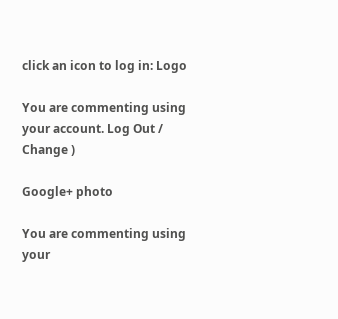click an icon to log in: Logo

You are commenting using your account. Log Out /  Change )

Google+ photo

You are commenting using your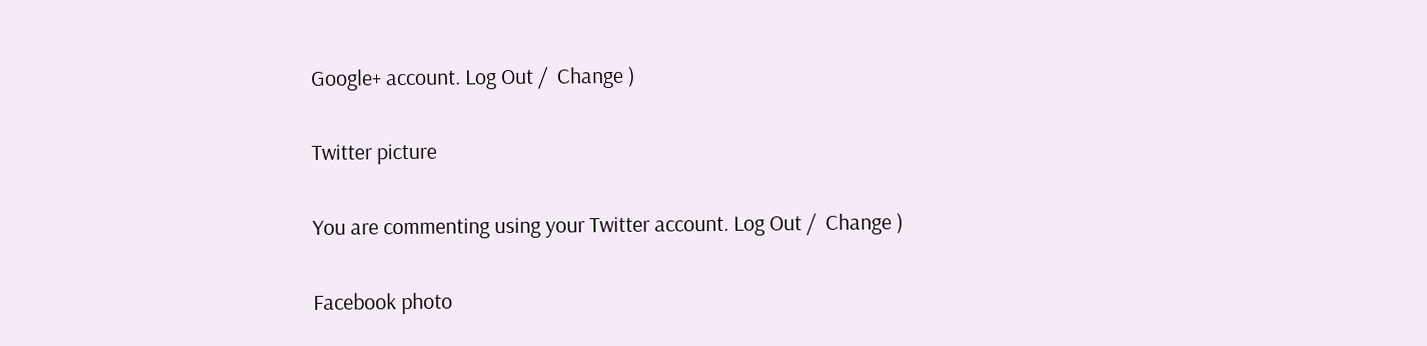Google+ account. Log Out /  Change )

Twitter picture

You are commenting using your Twitter account. Log Out /  Change )

Facebook photo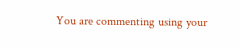You are commenting using your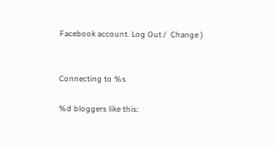Facebook account. Log Out /  Change )


Connecting to %s

%d bloggers like this: